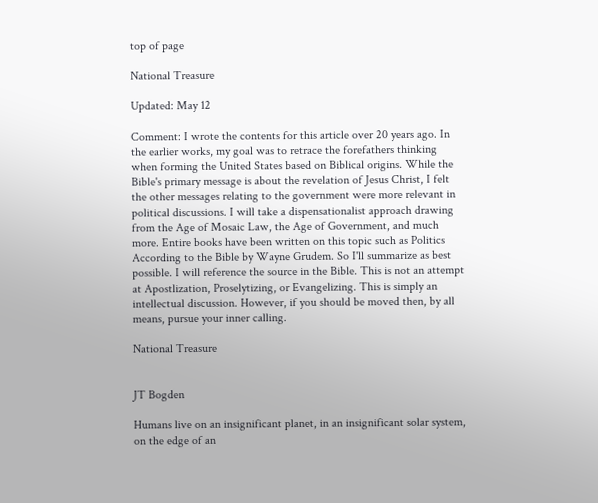top of page

National Treasure

Updated: May 12

Comment: I wrote the contents for this article over 20 years ago. In the earlier works, my goal was to retrace the forefathers thinking when forming the United States based on Biblical origins. While the Bible's primary message is about the revelation of Jesus Christ, I felt the other messages relating to the government were more relevant in political discussions. I will take a dispensationalist approach drawing from the Age of Mosaic Law, the Age of Government, and much more. Entire books have been written on this topic such as Politics According to the Bible by Wayne Grudem. So I'll summarize as best possible. I will reference the source in the Bible. This is not an attempt at Apostlization, Proselytizing, or Evangelizing. This is simply an intellectual discussion. However, if you should be moved then, by all means, pursue your inner calling.

National Treasure


JT Bogden

Humans live on an insignificant planet, in an insignificant solar system, on the edge of an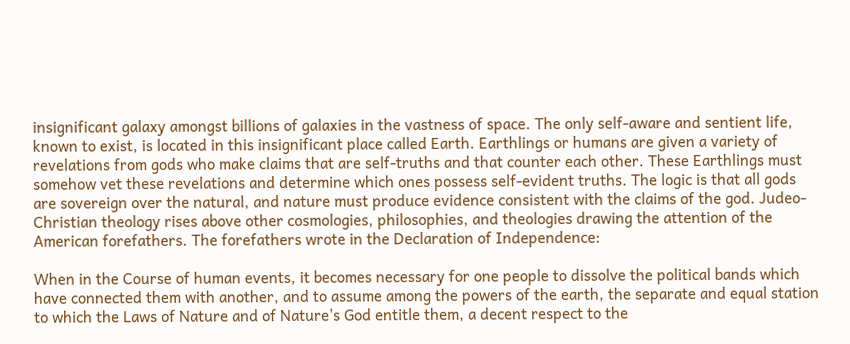insignificant galaxy amongst billions of galaxies in the vastness of space. The only self-aware and sentient life, known to exist, is located in this insignificant place called Earth. Earthlings or humans are given a variety of revelations from gods who make claims that are self-truths and that counter each other. These Earthlings must somehow vet these revelations and determine which ones possess self-evident truths. The logic is that all gods are sovereign over the natural, and nature must produce evidence consistent with the claims of the god. Judeo-Christian theology rises above other cosmologies, philosophies, and theologies drawing the attention of the American forefathers. The forefathers wrote in the Declaration of Independence:

When in the Course of human events, it becomes necessary for one people to dissolve the political bands which have connected them with another, and to assume among the powers of the earth, the separate and equal station to which the Laws of Nature and of Nature's God entitle them, a decent respect to the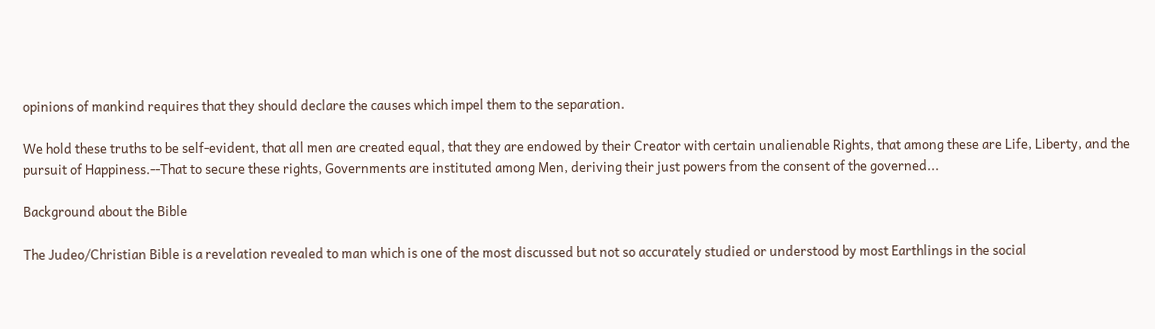opinions of mankind requires that they should declare the causes which impel them to the separation.

We hold these truths to be self-evident, that all men are created equal, that they are endowed by their Creator with certain unalienable Rights, that among these are Life, Liberty, and the pursuit of Happiness.--That to secure these rights, Governments are instituted among Men, deriving their just powers from the consent of the governed...

Background about the Bible

The Judeo/Christian Bible is a revelation revealed to man which is one of the most discussed but not so accurately studied or understood by most Earthlings in the social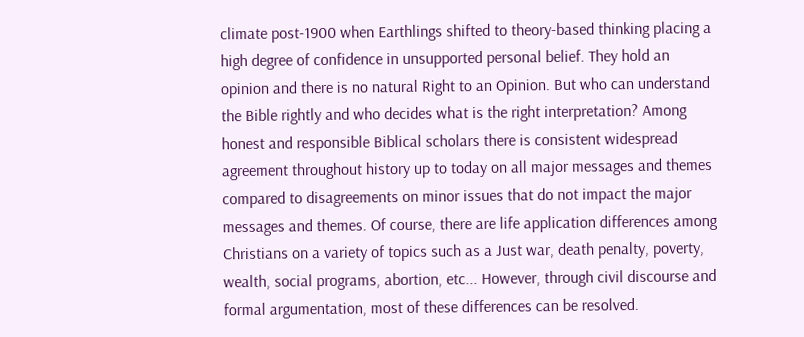climate post-1900 when Earthlings shifted to theory-based thinking placing a high degree of confidence in unsupported personal belief. They hold an opinion and there is no natural Right to an Opinion. But who can understand the Bible rightly and who decides what is the right interpretation? Among honest and responsible Biblical scholars there is consistent widespread agreement throughout history up to today on all major messages and themes compared to disagreements on minor issues that do not impact the major messages and themes. Of course, there are life application differences among Christians on a variety of topics such as a Just war, death penalty, poverty, wealth, social programs, abortion, etc... However, through civil discourse and formal argumentation, most of these differences can be resolved.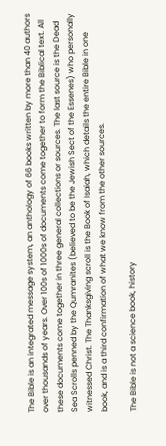The Bible is an integrated message system, an anthology of 66 books written by more than 40 authors over thousands of years. Over 100s of 1000s of documents come together to form the Biblical text. All these documents come together in three general collections or sources. The last source is the Dead Sea Scrolls penned by the Qumranites (believed to be the Jewish Sect of the Essenes) who personally witnessed Christ. The Thanksgiving scroll is the Book of Isaiah, which details the entire Bible in one book, and is a third confirmation of what we know from the other sources.

The Bible is not a science book, history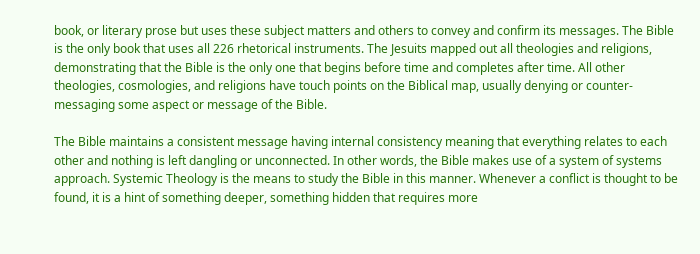book, or literary prose but uses these subject matters and others to convey and confirm its messages. The Bible is the only book that uses all 226 rhetorical instruments. The Jesuits mapped out all theologies and religions, demonstrating that the Bible is the only one that begins before time and completes after time. All other theologies, cosmologies, and religions have touch points on the Biblical map, usually denying or counter-messaging some aspect or message of the Bible.

The Bible maintains a consistent message having internal consistency meaning that everything relates to each other and nothing is left dangling or unconnected. In other words, the Bible makes use of a system of systems approach. Systemic Theology is the means to study the Bible in this manner. Whenever a conflict is thought to be found, it is a hint of something deeper, something hidden that requires more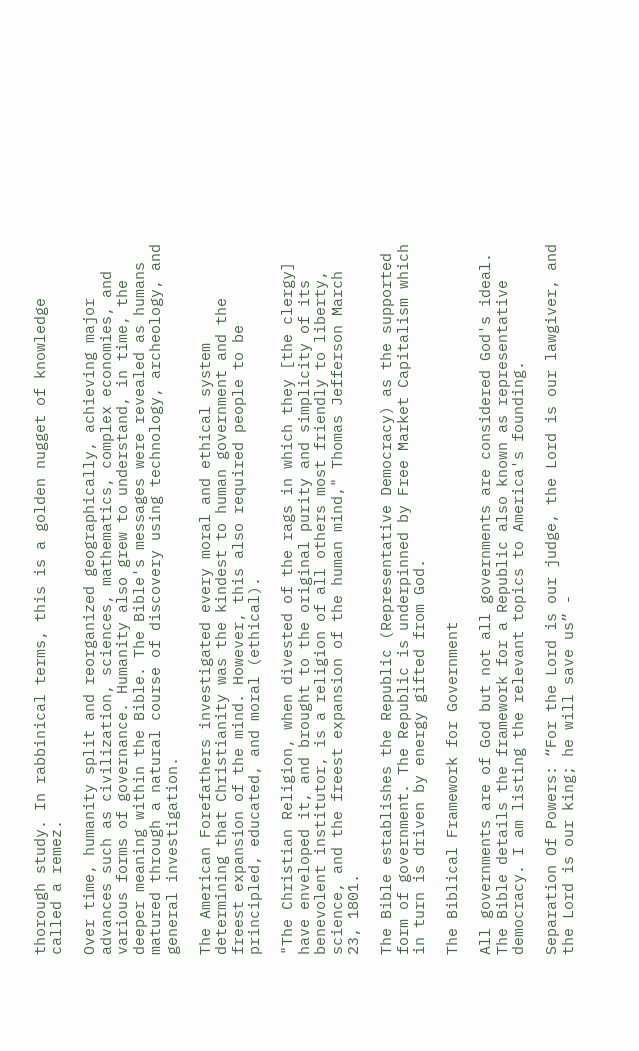thorough study. In rabbinical terms, this is a golden nugget of knowledge called a remez.

Over time, humanity split and reorganized geographically, achieving major advances such as civilization, sciences, mathematics, complex economies, and various forms of governance. Humanity also grew to understand, in time, the deeper meaning within the Bible. The Bible's messages were revealed as humans matured through a natural course of discovery using technology, archeology, and general investigation.

The American Forefathers investigated every moral and ethical system determining that Christianity was the kindest to human government and the freest expansion of the mind. However, this also required people to be principled, educated, and moral (ethical).

"The Christian Religion, when divested of the rags in which they [the clergy] have enveloped it, and brought to the original purity and simplicity of its benevolent institutor, is a religion of all others most friendly to liberty, science, and the freest expansion of the human mind," Thomas Jefferson March 23, 1801.

The Bible establishes the Republic (Representative Democracy) as the supported form of government. The Republic is underpinned by Free Market Capitalism which in turn is driven by energy gifted from God.

The Biblical Framework for Government

All governments are of God but not all governments are considered God's ideal. The Bible details the framework for a Republic also known as representative democracy. I am listing the relevant topics to America's founding.

Separation Of Powers: “For the Lord is our judge, the Lord is our lawgiver, and the Lord is our king; he will save us” -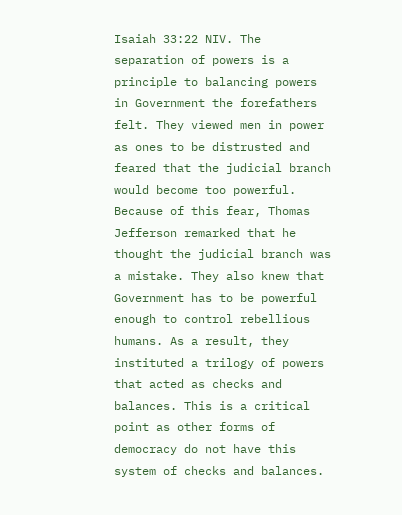Isaiah 33:22 NIV. The separation of powers is a principle to balancing powers in Government the forefathers felt. They viewed men in power as ones to be distrusted and feared that the judicial branch would become too powerful. Because of this fear, Thomas Jefferson remarked that he thought the judicial branch was a mistake. They also knew that Government has to be powerful enough to control rebellious humans. As a result, they instituted a trilogy of powers that acted as checks and balances. This is a critical point as other forms of democracy do not have this system of checks and balances.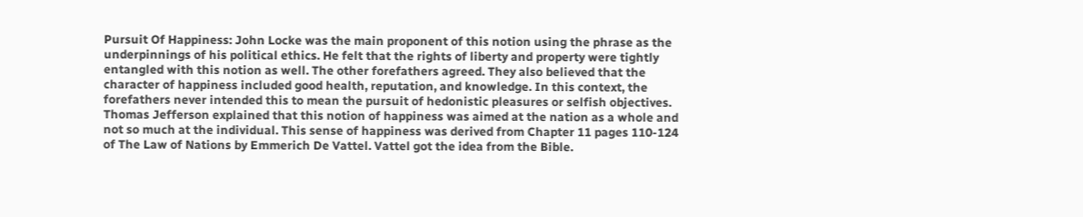Pursuit Of Happiness: John Locke was the main proponent of this notion using the phrase as the underpinnings of his political ethics. He felt that the rights of liberty and property were tightly entangled with this notion as well. The other forefathers agreed. They also believed that the character of happiness included good health, reputation, and knowledge. In this context, the forefathers never intended this to mean the pursuit of hedonistic pleasures or selfish objectives. Thomas Jefferson explained that this notion of happiness was aimed at the nation as a whole and not so much at the individual. This sense of happiness was derived from Chapter 11 pages 110-124 of The Law of Nations by Emmerich De Vattel. Vattel got the idea from the Bible.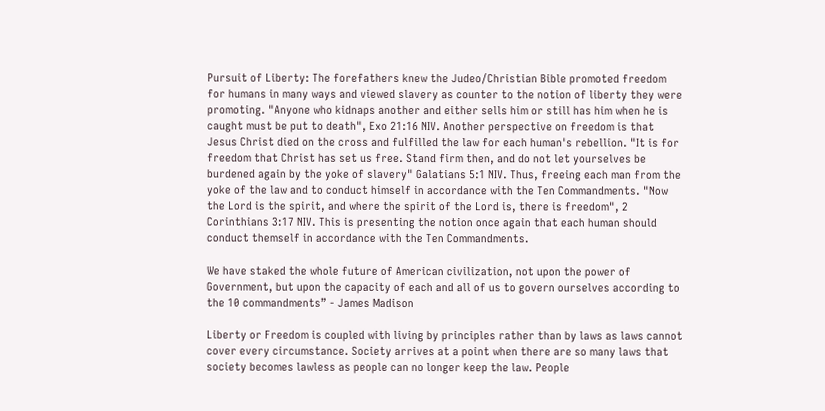Pursuit of Liberty: The forefathers knew the Judeo/Christian Bible promoted freedom for humans in many ways and viewed slavery as counter to the notion of liberty they were promoting. "Anyone who kidnaps another and either sells him or still has him when he is caught must be put to death", Exo 21:16 NIV. Another perspective on freedom is that Jesus Christ died on the cross and fulfilled the law for each human's rebellion. "It is for freedom that Christ has set us free. Stand firm then, and do not let yourselves be burdened again by the yoke of slavery" Galatians 5:1 NIV. Thus, freeing each man from the yoke of the law and to conduct himself in accordance with the Ten Commandments. "Now the Lord is the spirit, and where the spirit of the Lord is, there is freedom", 2 Corinthians 3:17 NIV. This is presenting the notion once again that each human should conduct themself in accordance with the Ten Commandments.

We have staked the whole future of American civilization, not upon the power of Government, but upon the capacity of each and all of us to govern ourselves according to the 10 commandments” - James Madison

Liberty or Freedom is coupled with living by principles rather than by laws as laws cannot cover every circumstance. Society arrives at a point when there are so many laws that society becomes lawless as people can no longer keep the law. People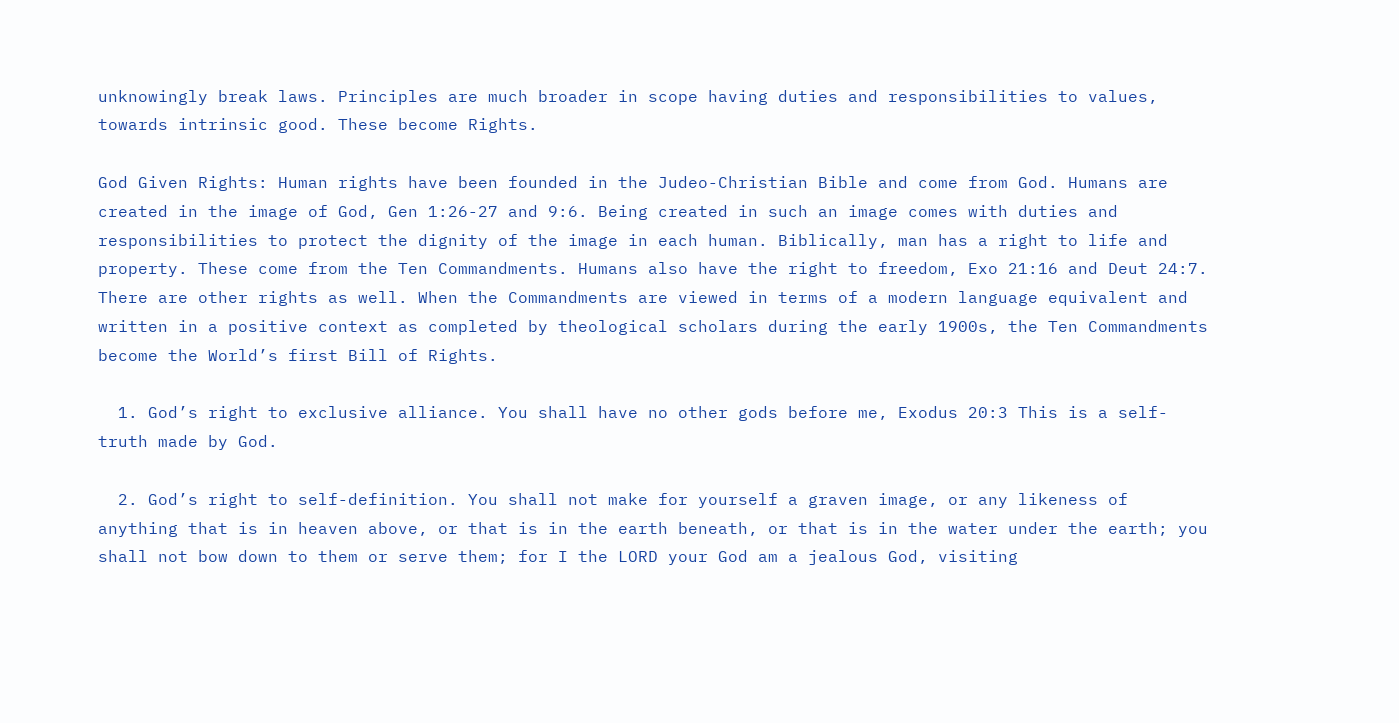unknowingly break laws. Principles are much broader in scope having duties and responsibilities to values, towards intrinsic good. These become Rights.

God Given Rights: Human rights have been founded in the Judeo-Christian Bible and come from God. Humans are created in the image of God, Gen 1:26-27 and 9:6. Being created in such an image comes with duties and responsibilities to protect the dignity of the image in each human. Biblically, man has a right to life and property. These come from the Ten Commandments. Humans also have the right to freedom, Exo 21:16 and Deut 24:7. There are other rights as well. When the Commandments are viewed in terms of a modern language equivalent and written in a positive context as completed by theological scholars during the early 1900s, the Ten Commandments become the World’s first Bill of Rights.

  1. God’s right to exclusive alliance. You shall have no other gods before me, Exodus 20:3 This is a self-truth made by God.

  2. God’s right to self-definition. You shall not make for yourself a graven image, or any likeness of anything that is in heaven above, or that is in the earth beneath, or that is in the water under the earth; you shall not bow down to them or serve them; for I the LORD your God am a jealous God, visiting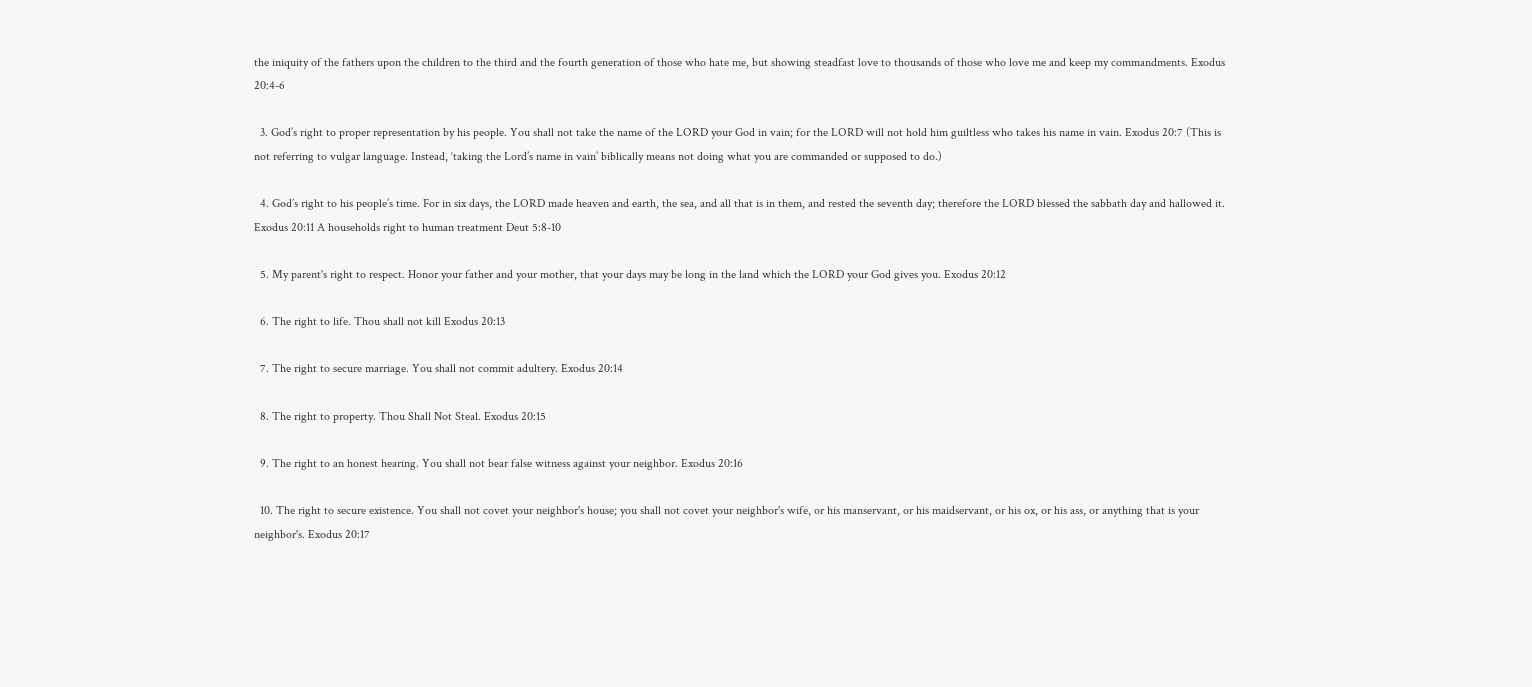the iniquity of the fathers upon the children to the third and the fourth generation of those who hate me, but showing steadfast love to thousands of those who love me and keep my commandments. Exodus 20:4-6

  3. God’s right to proper representation by his people. You shall not take the name of the LORD your God in vain; for the LORD will not hold him guiltless who takes his name in vain. Exodus 20:7 (This is not referring to vulgar language. Instead, ‘taking the Lord’s name in vain’ biblically means not doing what you are commanded or supposed to do.)

  4. God’s right to his people’s time. For in six days, the LORD made heaven and earth, the sea, and all that is in them, and rested the seventh day; therefore the LORD blessed the sabbath day and hallowed it. Exodus 20:11 A households right to human treatment Deut 5:8-10

  5. My parent's right to respect. Honor your father and your mother, that your days may be long in the land which the LORD your God gives you. Exodus 20:12

  6. The right to life. Thou shall not kill Exodus 20:13

  7. The right to secure marriage. You shall not commit adultery. Exodus 20:14

  8. The right to property. Thou Shall Not Steal. Exodus 20:15

  9. The right to an honest hearing. You shall not bear false witness against your neighbor. Exodus 20:16

  10. The right to secure existence. You shall not covet your neighbor's house; you shall not covet your neighbor's wife, or his manservant, or his maidservant, or his ox, or his ass, or anything that is your neighbor's. Exodus 20:17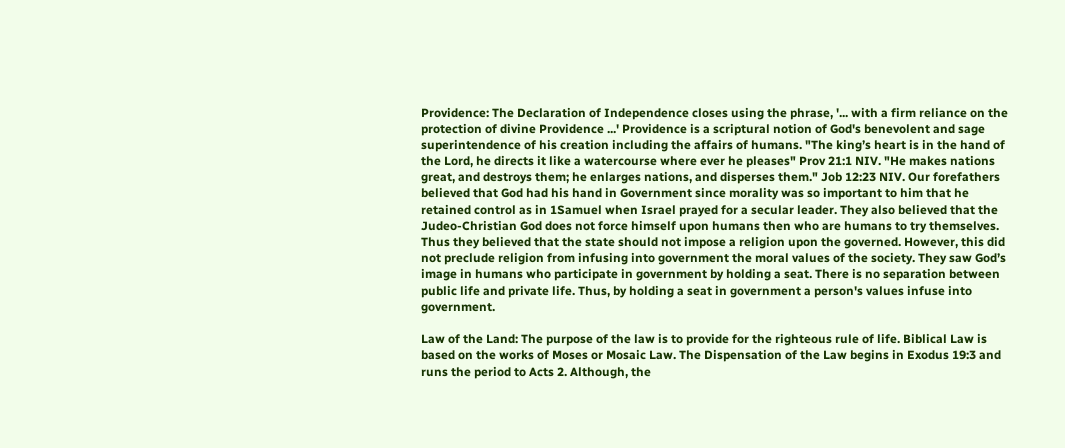Providence: The Declaration of Independence closes using the phrase, '... with a firm reliance on the protection of divine Providence ...' Providence is a scriptural notion of God's benevolent and sage superintendence of his creation including the affairs of humans. "The king’s heart is in the hand of the Lord, he directs it like a watercourse where ever he pleases" Prov 21:1 NIV. "He makes nations great, and destroys them; he enlarges nations, and disperses them." Job 12:23 NIV. Our forefathers believed that God had his hand in Government since morality was so important to him that he retained control as in 1Samuel when Israel prayed for a secular leader. They also believed that the Judeo-Christian God does not force himself upon humans then who are humans to try themselves. Thus they believed that the state should not impose a religion upon the governed. However, this did not preclude religion from infusing into government the moral values of the society. They saw God’s image in humans who participate in government by holding a seat. There is no separation between public life and private life. Thus, by holding a seat in government a person's values infuse into government.

Law of the Land: The purpose of the law is to provide for the righteous rule of life. Biblical Law is based on the works of Moses or Mosaic Law. The Dispensation of the Law begins in Exodus 19:3 and runs the period to Acts 2. Although, the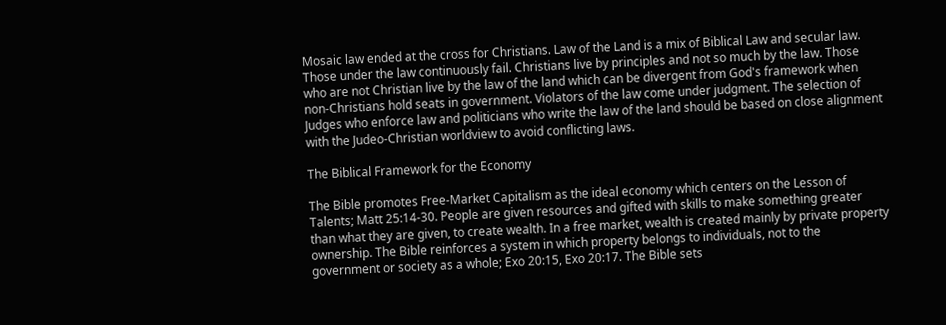Mosaic law ended at the cross for Christians. Law of the Land is a mix of Biblical Law and secular law. Those under the law continuously fail. Christians live by principles and not so much by the law. Those who are not Christian live by the law of the land which can be divergent from God's framework when non-Christians hold seats in government. Violators of the law come under judgment. The selection of Judges who enforce law and politicians who write the law of the land should be based on close alignment with the Judeo-Christian worldview to avoid conflicting laws.

The Biblical Framework for the Economy

The Bible promotes Free-Market Capitalism as the ideal economy which centers on the Lesson of Talents; Matt 25:14-30. People are given resources and gifted with skills to make something greater than what they are given, to create wealth. In a free market, wealth is created mainly by private property ownership. The Bible reinforces a system in which property belongs to individuals, not to the government or society as a whole; Exo 20:15, Exo 20:17. The Bible sets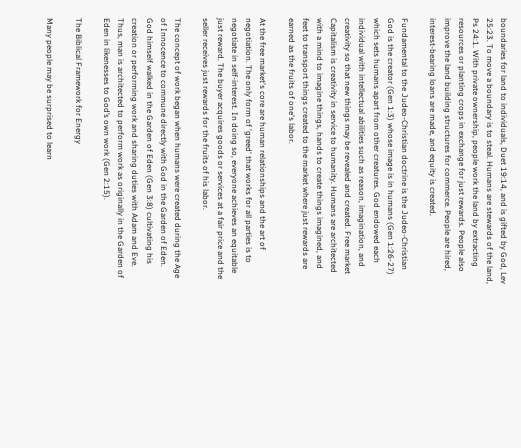boundaries for land to individuals, Duet 19:14, and is gifted by God, Lev 25:23. To move a boundary is to steal. Humans are stewards of the land, Ps 24:1. With private ownership, people work the land by extracting resources or planting crops in exchange for just rewards. People also improve the land building structures for commerce. People are hired, interest-bearing loans are made, and equity is created.

Fundamental to the Judeo-Christian doctrine is the Judeo-Christian God is the creator (Gen 1:3) whose image is in humans (Gen 1:26-27) which sets humans apart from other creatures. God endowed each individual with intellectual abilities such as reason, imagination, and creativity so that new things may be revealed and created. Free market Capitalism is creativity in service to humanity. Humans are architected with a mind to imagine things, hands to create things imagined, and feet to transport things created to the market where just rewards are earned as the fruits of one's labor.

At the free market's core are human relationships and the art of negotiation. The only form of 'greed' that works for all parties is to negotiate in self-interest. In doing so, everyone achieves an equitable just reward. The buyer acquires goods or services at a fair price and the seller receives just rewards for the fruits of his labor.

The concept of work began when humans were created during the Age of Innocence to commune directly with God in the Garden of Eden. God himself walked in the Garden of Eden (Gen 3:8) cultivating his creation or performing work and sharing duties with Adam and Eve. Thus, man is architected to perform work as originally in the Garden of Eden in likenesses to God’s own work (Gen 2:15).

The Biblical Framework for Energy

Many people may be surprised to learn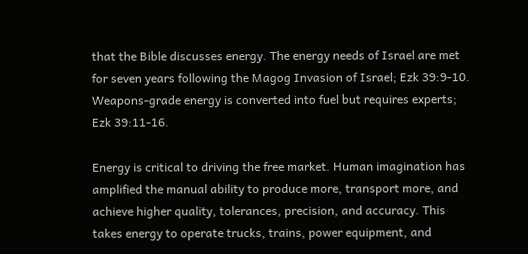that the Bible discusses energy. The energy needs of Israel are met for seven years following the Magog Invasion of Israel; Ezk 39:9-10. Weapons-grade energy is converted into fuel but requires experts; Ezk 39:11-16.

Energy is critical to driving the free market. Human imagination has amplified the manual ability to produce more, transport more, and achieve higher quality, tolerances, precision, and accuracy. This takes energy to operate trucks, trains, power equipment, and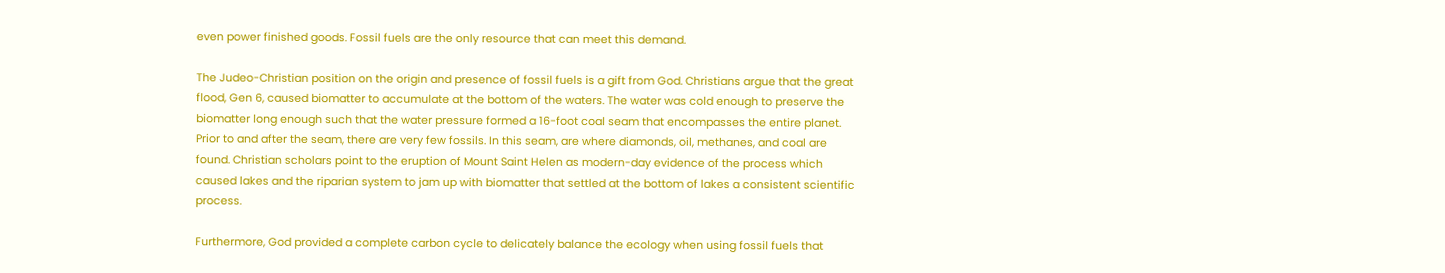even power finished goods. Fossil fuels are the only resource that can meet this demand.

The Judeo-Christian position on the origin and presence of fossil fuels is a gift from God. Christians argue that the great flood, Gen 6, caused biomatter to accumulate at the bottom of the waters. The water was cold enough to preserve the biomatter long enough such that the water pressure formed a 16-foot coal seam that encompasses the entire planet. Prior to and after the seam, there are very few fossils. In this seam, are where diamonds, oil, methanes, and coal are found. Christian scholars point to the eruption of Mount Saint Helen as modern-day evidence of the process which caused lakes and the riparian system to jam up with biomatter that settled at the bottom of lakes a consistent scientific process.

Furthermore, God provided a complete carbon cycle to delicately balance the ecology when using fossil fuels that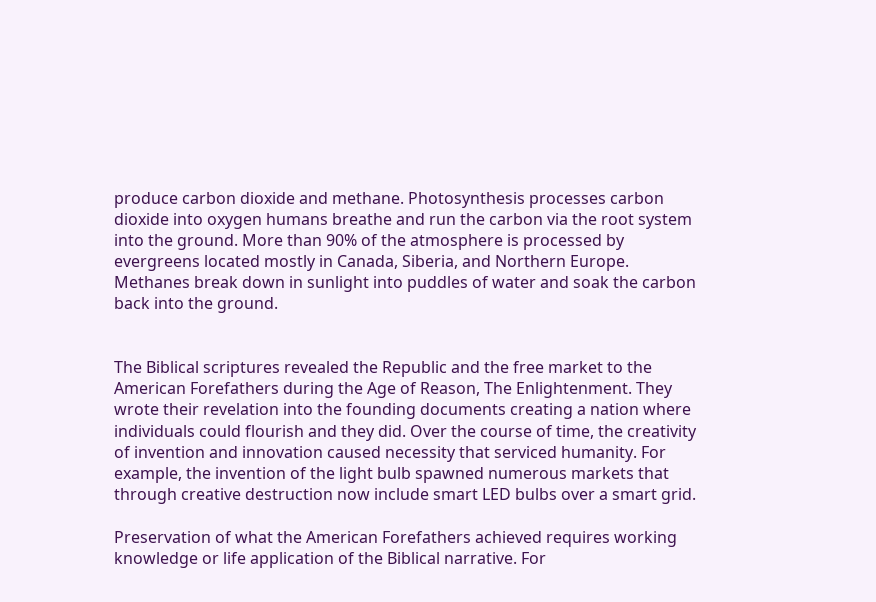produce carbon dioxide and methane. Photosynthesis processes carbon dioxide into oxygen humans breathe and run the carbon via the root system into the ground. More than 90% of the atmosphere is processed by evergreens located mostly in Canada, Siberia, and Northern Europe. Methanes break down in sunlight into puddles of water and soak the carbon back into the ground.


The Biblical scriptures revealed the Republic and the free market to the American Forefathers during the Age of Reason, The Enlightenment. They wrote their revelation into the founding documents creating a nation where individuals could flourish and they did. Over the course of time, the creativity of invention and innovation caused necessity that serviced humanity. For example, the invention of the light bulb spawned numerous markets that through creative destruction now include smart LED bulbs over a smart grid.

Preservation of what the American Forefathers achieved requires working knowledge or life application of the Biblical narrative. For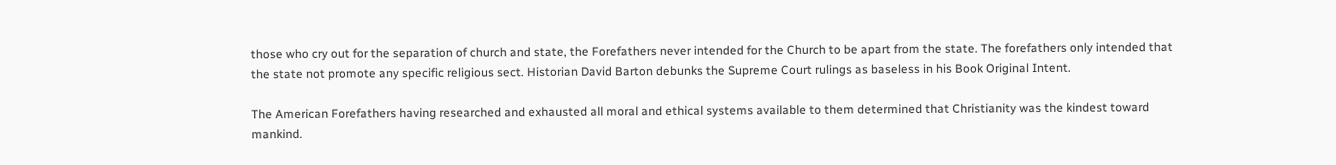those who cry out for the separation of church and state, the Forefathers never intended for the Church to be apart from the state. The forefathers only intended that the state not promote any specific religious sect. Historian David Barton debunks the Supreme Court rulings as baseless in his Book Original Intent.

The American Forefathers having researched and exhausted all moral and ethical systems available to them determined that Christianity was the kindest toward mankind.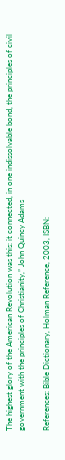The highest glory of the American Revolution was this: it connected, in one indissolvable bond, the principles of civil government with the principles of Christianity,” John Quincy Adams

References: Bible Dictionary, Holman Reference, 2003, ISBN: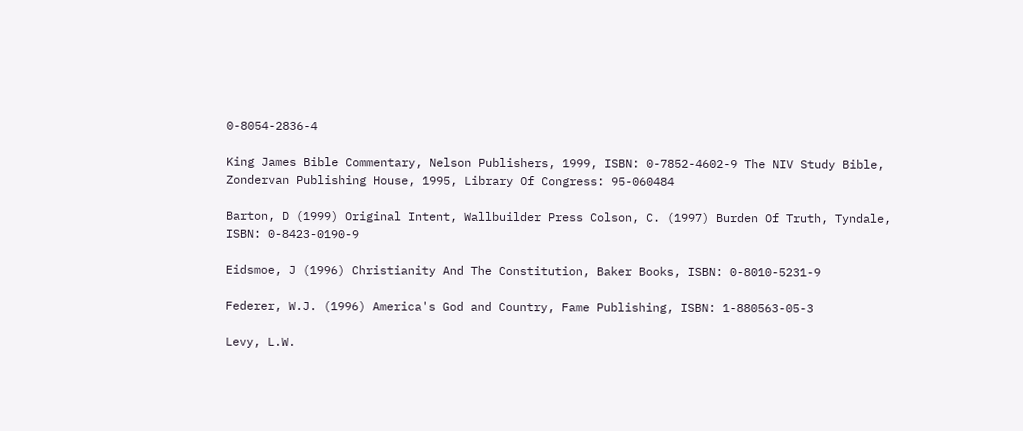0-8054-2836-4

King James Bible Commentary, Nelson Publishers, 1999, ISBN: 0-7852-4602-9 The NIV Study Bible, Zondervan Publishing House, 1995, Library Of Congress: 95-060484

Barton, D (1999) Original Intent, Wallbuilder Press Colson, C. (1997) Burden Of Truth, Tyndale, ISBN: 0-8423-0190-9

Eidsmoe, J (1996) Christianity And The Constitution, Baker Books, ISBN: 0-8010-5231-9

Federer, W.J. (1996) America's God and Country, Fame Publishing, ISBN: 1-880563-05-3

Levy, L.W.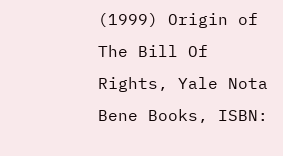(1999) Origin of The Bill Of Rights, Yale Nota Bene Books, ISBN: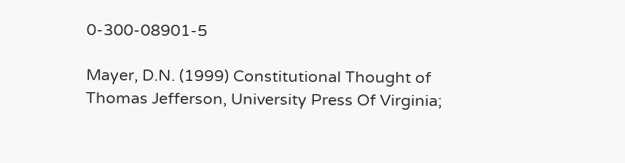0-300-08901-5

Mayer, D.N. (1999) Constitutional Thought of Thomas Jefferson, University Press Of Virginia;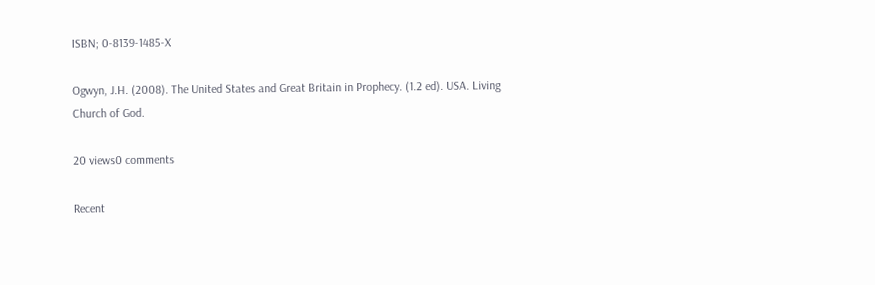ISBN; 0-8139-1485-X

Ogwyn, J.H. (2008). The United States and Great Britain in Prophecy. (1.2 ed). USA. Living Church of God.

20 views0 comments

Recent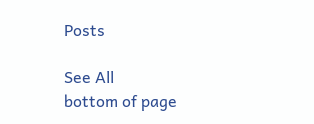Posts

See All
bottom of page